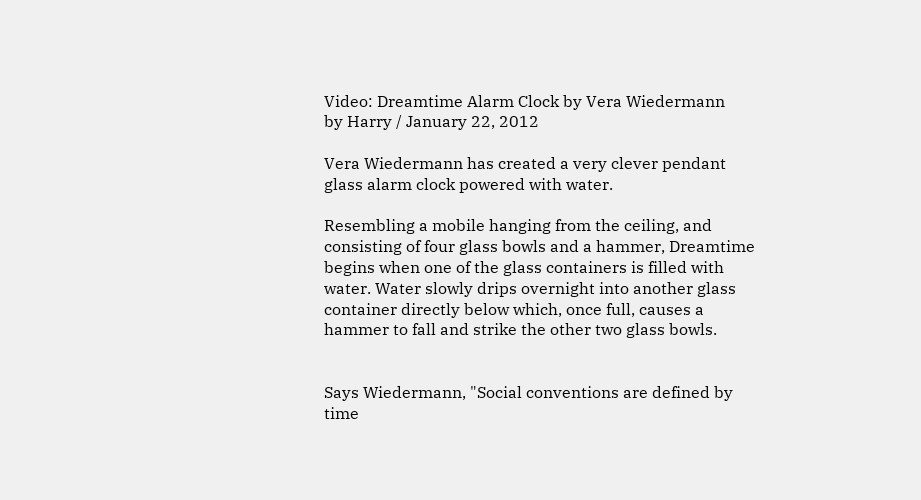Video: Dreamtime Alarm Clock by Vera Wiedermann
by Harry / January 22, 2012

Vera Wiedermann has created a very clever pendant glass alarm clock powered with water.

Resembling a mobile hanging from the ceiling, and consisting of four glass bowls and a hammer, Dreamtime begins when one of the glass containers is filled with water. Water slowly drips overnight into another glass container directly below which, once full, causes a hammer to fall and strike the other two glass bowls.


Says Wiedermann, "Social conventions are defined by time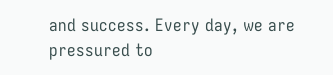and success. Every day, we are pressured to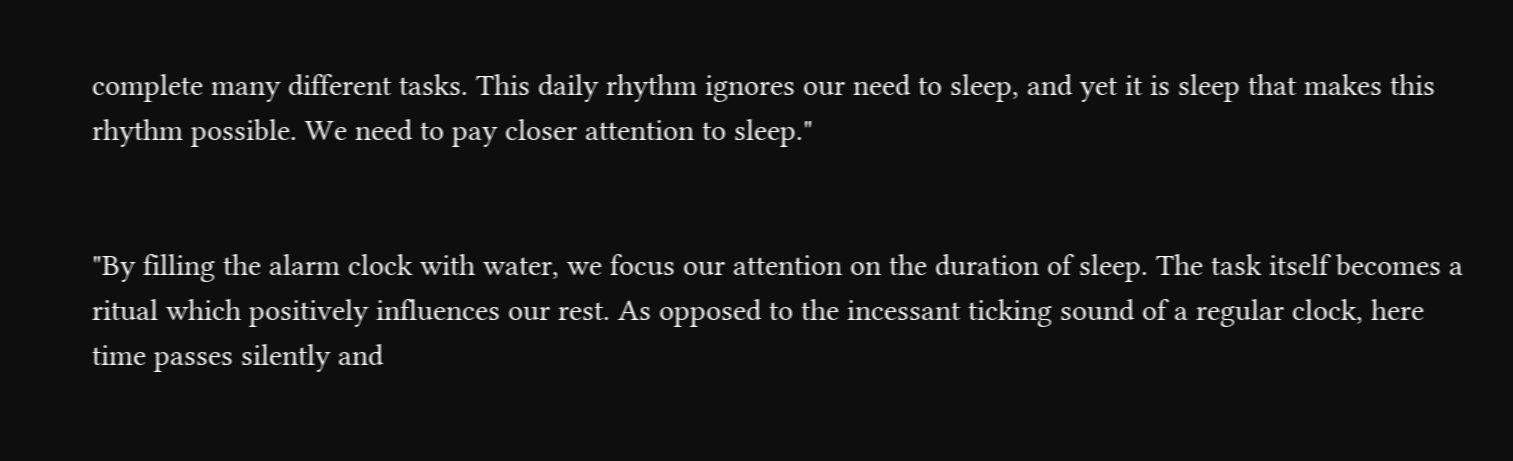complete many different tasks. This daily rhythm ignores our need to sleep, and yet it is sleep that makes this rhythm possible. We need to pay closer attention to sleep."


"By filling the alarm clock with water, we focus our attention on the duration of sleep. The task itself becomes a ritual which positively influences our rest. As opposed to the incessant ticking sound of a regular clock, here time passes silently and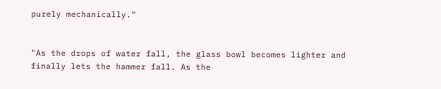purely mechanically."


"As the drops of water fall, the glass bowl becomes lighter and finally lets the hammer fall. As the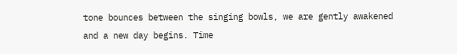tone bounces between the singing bowls, we are gently awakened and a new day begins. Time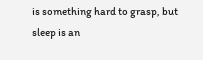is something hard to grasp, but sleep is an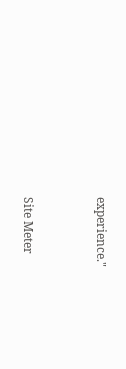experience."


Site Meter